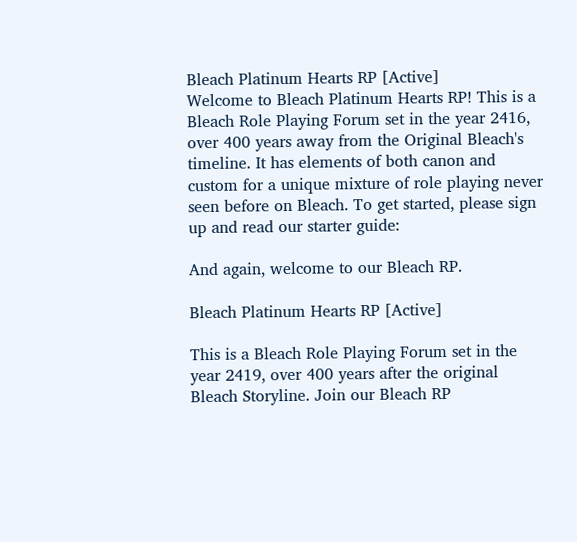Bleach Platinum Hearts RP [Active]
Welcome to Bleach Platinum Hearts RP! This is a Bleach Role Playing Forum set in the year 2416, over 400 years away from the Original Bleach's timeline. It has elements of both canon and custom for a unique mixture of role playing never seen before on Bleach. To get started, please sign up and read our starter guide:

And again, welcome to our Bleach RP.

Bleach Platinum Hearts RP [Active]

This is a Bleach Role Playing Forum set in the year 2419, over 400 years after the original Bleach Storyline. Join our Bleach RP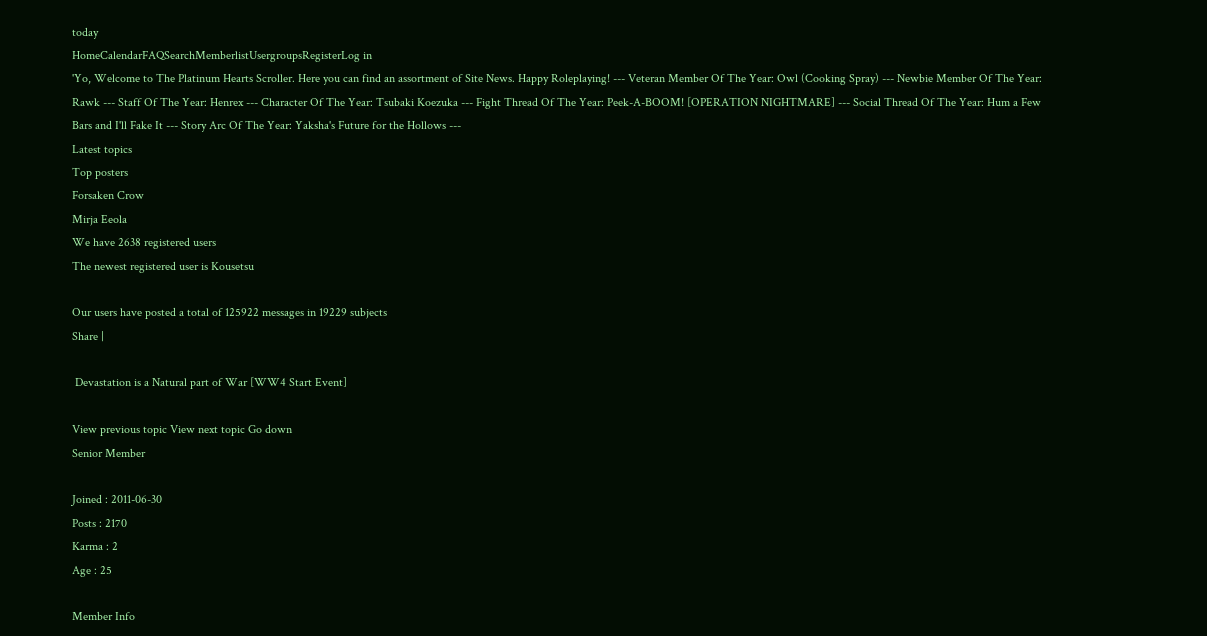today
HomeCalendarFAQSearchMemberlistUsergroupsRegisterLog in
'Yo, Welcome to The Platinum Hearts Scroller. Here you can find an assortment of Site News. Happy Roleplaying! --- Veteran Member Of The Year: Owl (Cooking Spray) --- Newbie Member Of The Year: Rawk --- Staff Of The Year: Henrex --- Character Of The Year: Tsubaki Koezuka --- Fight Thread Of The Year: Peek-A-BOOM! [OPERATION NIGHTMARE] --- Social Thread Of The Year: Hum a Few Bars and I'll Fake It --- Story Arc Of The Year: Yaksha's Future for the Hollows ---
Latest topics
Top posters
Forsaken Crow
Mirja Eeola
We have 2638 registered users
The newest registered user is Kousetsu

Our users have posted a total of 125922 messages in 19229 subjects
Share |

 Devastation is a Natural part of War [WW4 Start Event]

View previous topic View next topic Go down
Senior Member

Joined : 2011-06-30
Posts : 2170
Karma : 2
Age : 25

Member Info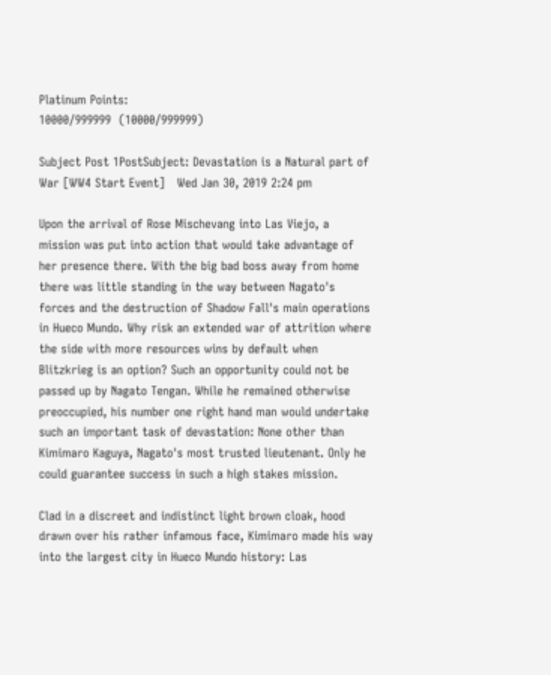Platinum Points:
10000/999999  (10000/999999)

Subject Post 1PostSubject: Devastation is a Natural part of War [WW4 Start Event]   Wed Jan 30, 2019 2:24 pm

Upon the arrival of Rose Mischevang into Las Viejo, a mission was put into action that would take advantage of her presence there. With the big bad boss away from home there was little standing in the way between Nagato's forces and the destruction of Shadow Fall's main operations in Hueco Mundo. Why risk an extended war of attrition where the side with more resources wins by default when Blitzkrieg is an option? Such an opportunity could not be passed up by Nagato Tengan. While he remained otherwise preoccupied, his number one right hand man would undertake such an important task of devastation: None other than Kimimaro Kaguya, Nagato's most trusted lieutenant. Only he could guarantee success in such a high stakes mission.

Clad in a discreet and indistinct light brown cloak, hood drawn over his rather infamous face, Kimimaro made his way into the largest city in Hueco Mundo history: Las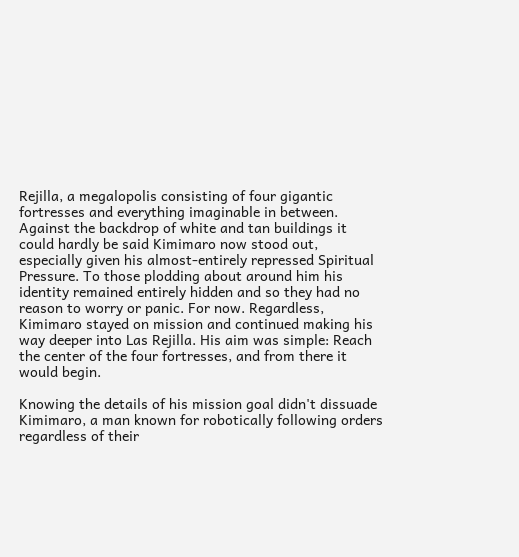Rejilla, a megalopolis consisting of four gigantic fortresses and everything imaginable in between. Against the backdrop of white and tan buildings it could hardly be said Kimimaro now stood out, especially given his almost-entirely repressed Spiritual Pressure. To those plodding about around him his identity remained entirely hidden and so they had no reason to worry or panic. For now. Regardless, Kimimaro stayed on mission and continued making his way deeper into Las Rejilla. His aim was simple: Reach the center of the four fortresses, and from there it would begin.

Knowing the details of his mission goal didn't dissuade Kimimaro, a man known for robotically following orders regardless of their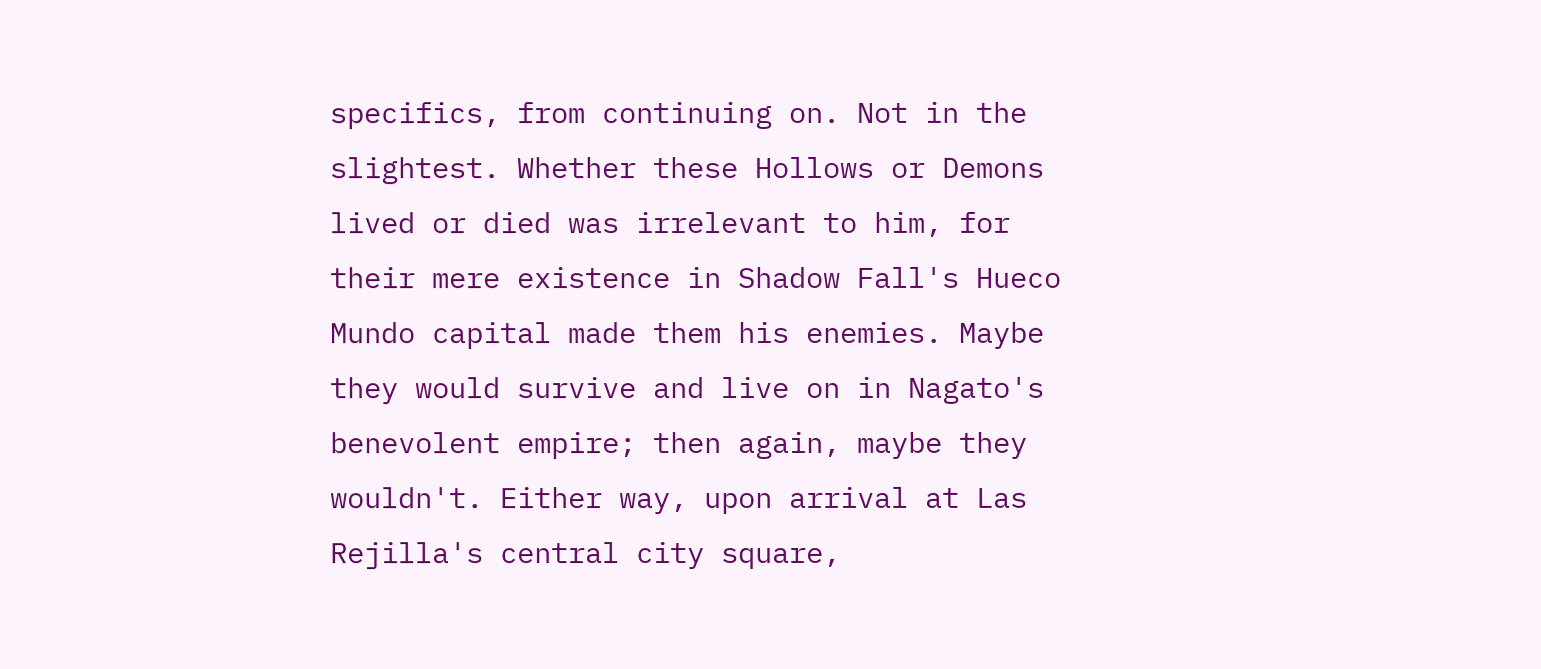specifics, from continuing on. Not in the slightest. Whether these Hollows or Demons lived or died was irrelevant to him, for their mere existence in Shadow Fall's Hueco Mundo capital made them his enemies. Maybe they would survive and live on in Nagato's benevolent empire; then again, maybe they wouldn't. Either way, upon arrival at Las Rejilla's central city square,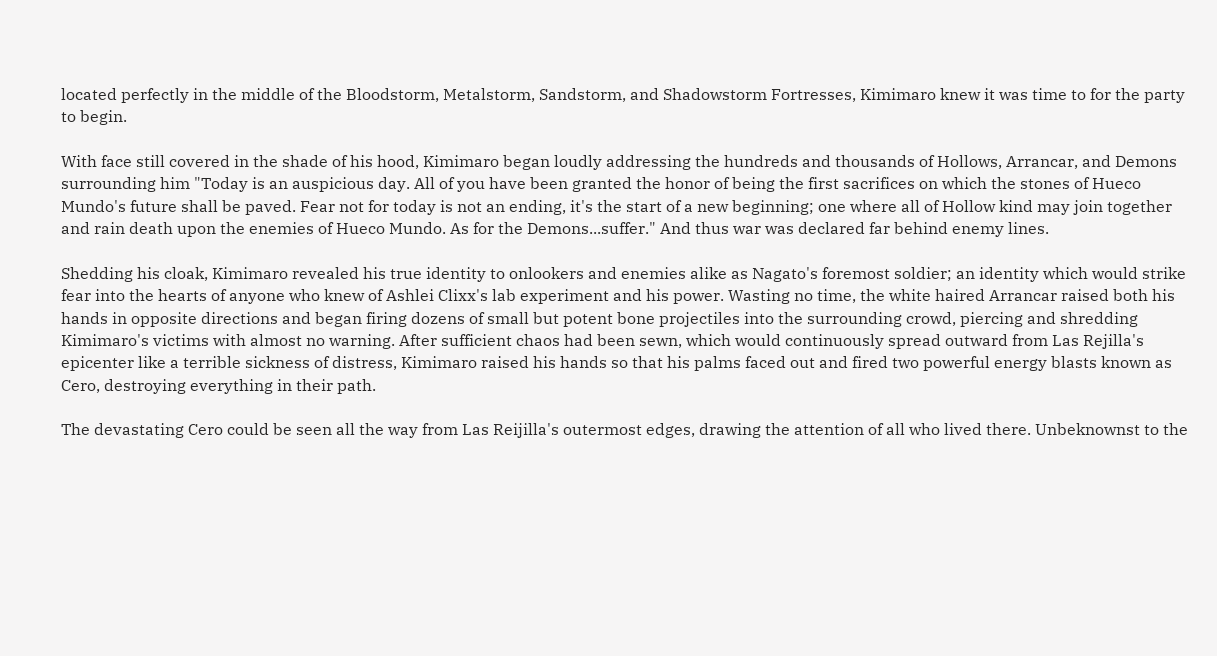located perfectly in the middle of the Bloodstorm, Metalstorm, Sandstorm, and Shadowstorm Fortresses, Kimimaro knew it was time to for the party to begin.

With face still covered in the shade of his hood, Kimimaro began loudly addressing the hundreds and thousands of Hollows, Arrancar, and Demons surrounding him "Today is an auspicious day. All of you have been granted the honor of being the first sacrifices on which the stones of Hueco Mundo's future shall be paved. Fear not for today is not an ending, it's the start of a new beginning; one where all of Hollow kind may join together and rain death upon the enemies of Hueco Mundo. As for the Demons...suffer." And thus war was declared far behind enemy lines.

Shedding his cloak, Kimimaro revealed his true identity to onlookers and enemies alike as Nagato's foremost soldier; an identity which would strike fear into the hearts of anyone who knew of Ashlei Clixx's lab experiment and his power. Wasting no time, the white haired Arrancar raised both his hands in opposite directions and began firing dozens of small but potent bone projectiles into the surrounding crowd, piercing and shredding Kimimaro's victims with almost no warning. After sufficient chaos had been sewn, which would continuously spread outward from Las Rejilla's epicenter like a terrible sickness of distress, Kimimaro raised his hands so that his palms faced out and fired two powerful energy blasts known as Cero, destroying everything in their path.

The devastating Cero could be seen all the way from Las Reijilla's outermost edges, drawing the attention of all who lived there. Unbeknownst to the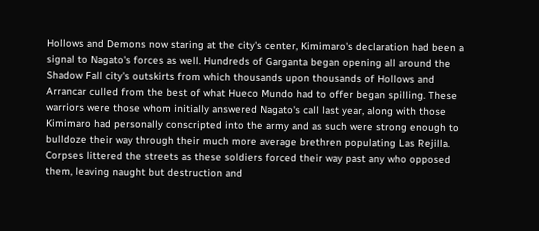Hollows and Demons now staring at the city's center, Kimimaro's declaration had been a signal to Nagato's forces as well. Hundreds of Garganta began opening all around the Shadow Fall city's outskirts from which thousands upon thousands of Hollows and Arrancar culled from the best of what Hueco Mundo had to offer began spilling. These warriors were those whom initially answered Nagato's call last year, along with those Kimimaro had personally conscripted into the army and as such were strong enough to bulldoze their way through their much more average brethren populating Las Rejilla. Corpses littered the streets as these soldiers forced their way past any who opposed them, leaving naught but destruction and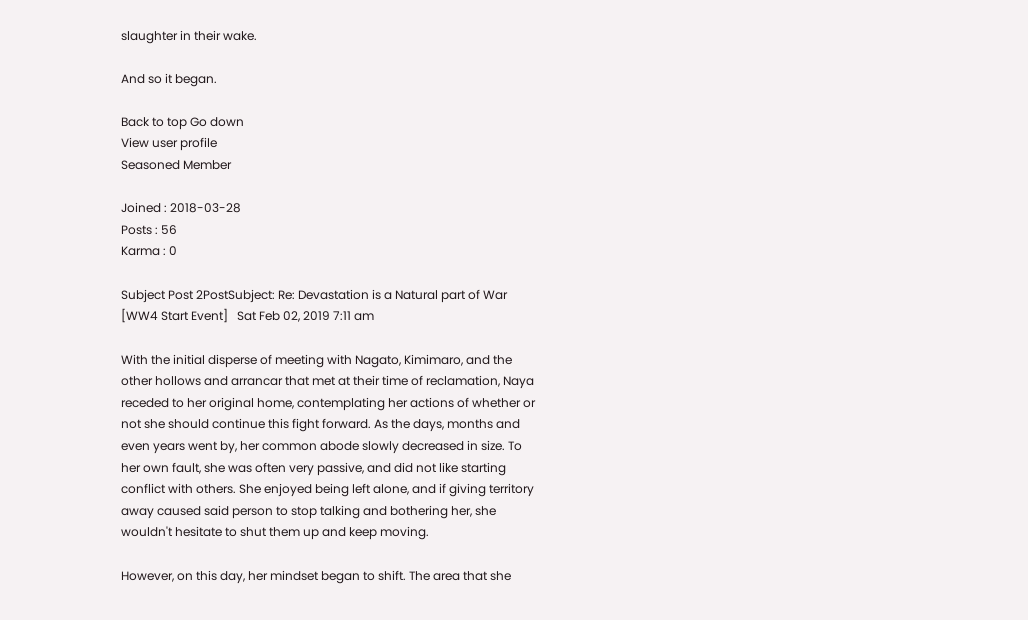slaughter in their wake.

And so it began.

Back to top Go down
View user profile
Seasoned Member

Joined : 2018-03-28
Posts : 56
Karma : 0

Subject Post 2PostSubject: Re: Devastation is a Natural part of War [WW4 Start Event]   Sat Feb 02, 2019 7:11 am

With the initial disperse of meeting with Nagato, Kimimaro, and the other hollows and arrancar that met at their time of reclamation, Naya receded to her original home, contemplating her actions of whether or not she should continue this fight forward. As the days, months and even years went by, her common abode slowly decreased in size. To her own fault, she was often very passive, and did not like starting conflict with others. She enjoyed being left alone, and if giving territory away caused said person to stop talking and bothering her, she wouldn't hesitate to shut them up and keep moving.

However, on this day, her mindset began to shift. The area that she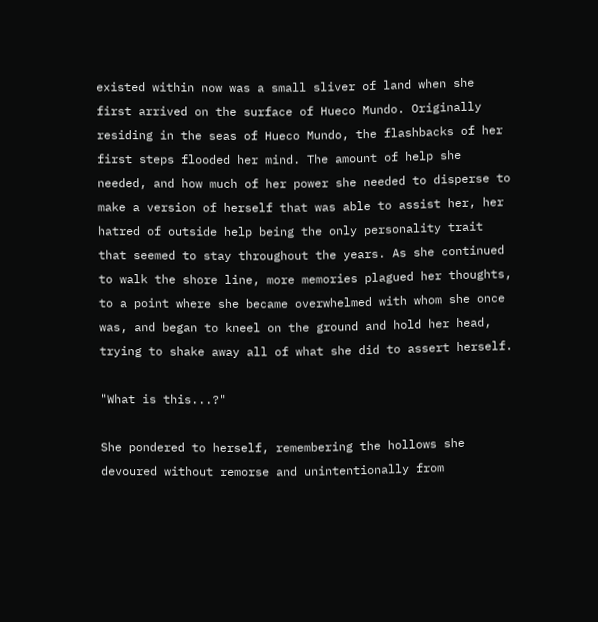existed within now was a small sliver of land when she first arrived on the surface of Hueco Mundo. Originally residing in the seas of Hueco Mundo, the flashbacks of her first steps flooded her mind. The amount of help she needed, and how much of her power she needed to disperse to make a version of herself that was able to assist her, her hatred of outside help being the only personality trait that seemed to stay throughout the years. As she continued to walk the shore line, more memories plagued her thoughts, to a point where she became overwhelmed with whom she once was, and began to kneel on the ground and hold her head, trying to shake away all of what she did to assert herself.

"What is this...?"

She pondered to herself, remembering the hollows she devoured without remorse and unintentionally from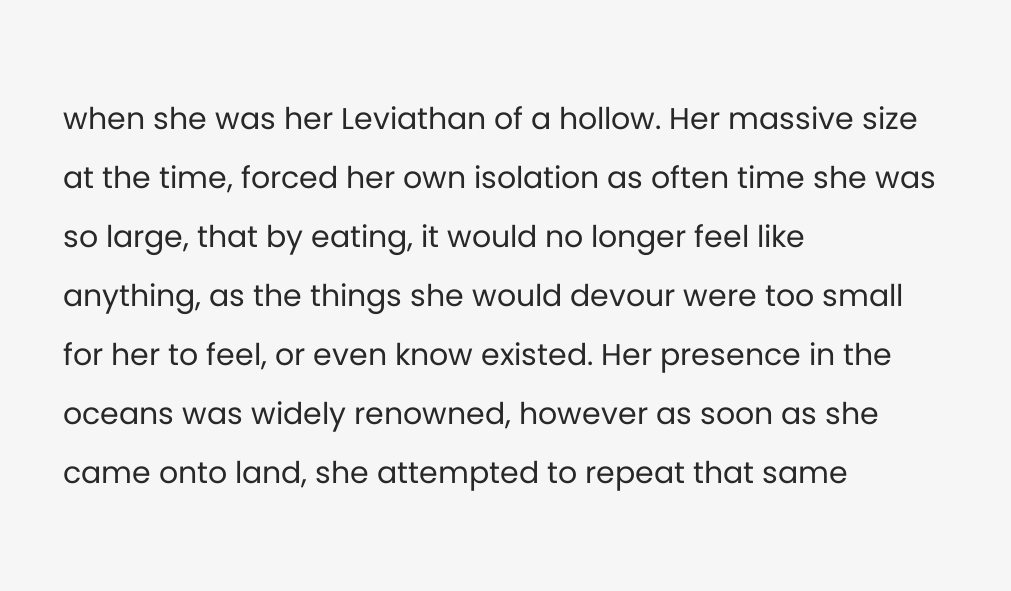when she was her Leviathan of a hollow. Her massive size at the time, forced her own isolation as often time she was so large, that by eating, it would no longer feel like anything, as the things she would devour were too small for her to feel, or even know existed. Her presence in the oceans was widely renowned, however as soon as she came onto land, she attempted to repeat that same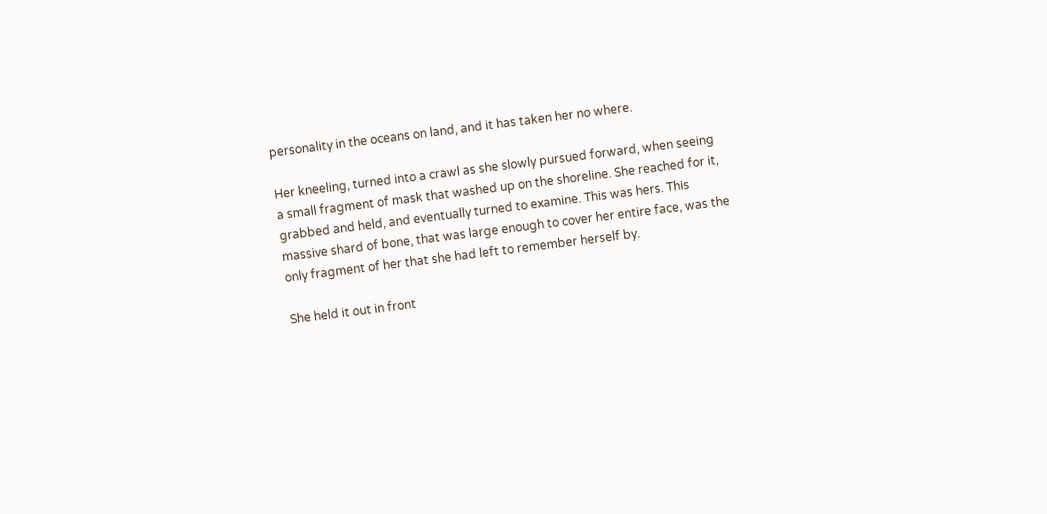personality in the oceans on land, and it has taken her no where.

Her kneeling, turned into a crawl as she slowly pursued forward, when seeing a small fragment of mask that washed up on the shoreline. She reached for it, grabbed and held, and eventually turned to examine. This was hers. This massive shard of bone, that was large enough to cover her entire face, was the only fragment of her that she had left to remember herself by.

She held it out in front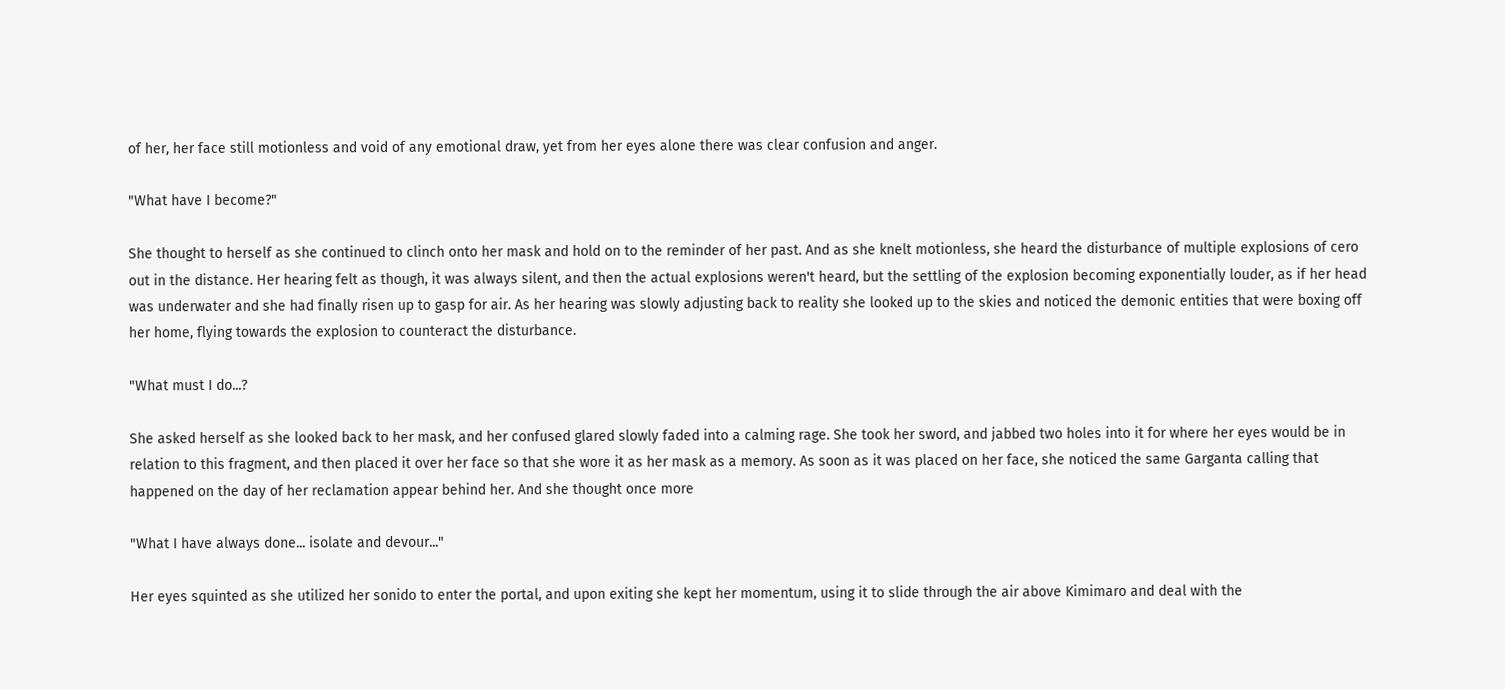of her, her face still motionless and void of any emotional draw, yet from her eyes alone there was clear confusion and anger.

"What have I become?"

She thought to herself as she continued to clinch onto her mask and hold on to the reminder of her past. And as she knelt motionless, she heard the disturbance of multiple explosions of cero out in the distance. Her hearing felt as though, it was always silent, and then the actual explosions weren't heard, but the settling of the explosion becoming exponentially louder, as if her head was underwater and she had finally risen up to gasp for air. As her hearing was slowly adjusting back to reality she looked up to the skies and noticed the demonic entities that were boxing off her home, flying towards the explosion to counteract the disturbance.

"What must I do...?

She asked herself as she looked back to her mask, and her confused glared slowly faded into a calming rage. She took her sword, and jabbed two holes into it for where her eyes would be in relation to this fragment, and then placed it over her face so that she wore it as her mask as a memory. As soon as it was placed on her face, she noticed the same Garganta calling that happened on the day of her reclamation appear behind her. And she thought once more

"What I have always done... isolate and devour..."

Her eyes squinted as she utilized her sonido to enter the portal, and upon exiting she kept her momentum, using it to slide through the air above Kimimaro and deal with the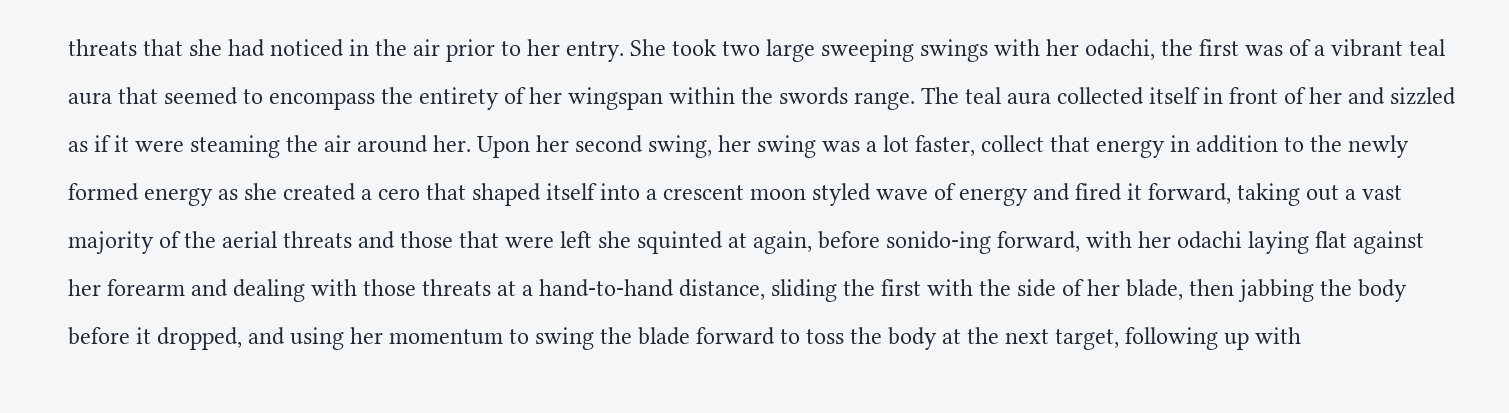threats that she had noticed in the air prior to her entry. She took two large sweeping swings with her odachi, the first was of a vibrant teal aura that seemed to encompass the entirety of her wingspan within the swords range. The teal aura collected itself in front of her and sizzled as if it were steaming the air around her. Upon her second swing, her swing was a lot faster, collect that energy in addition to the newly formed energy as she created a cero that shaped itself into a crescent moon styled wave of energy and fired it forward, taking out a vast majority of the aerial threats and those that were left she squinted at again, before sonido-ing forward, with her odachi laying flat against her forearm and dealing with those threats at a hand-to-hand distance, sliding the first with the side of her blade, then jabbing the body before it dropped, and using her momentum to swing the blade forward to toss the body at the next target, following up with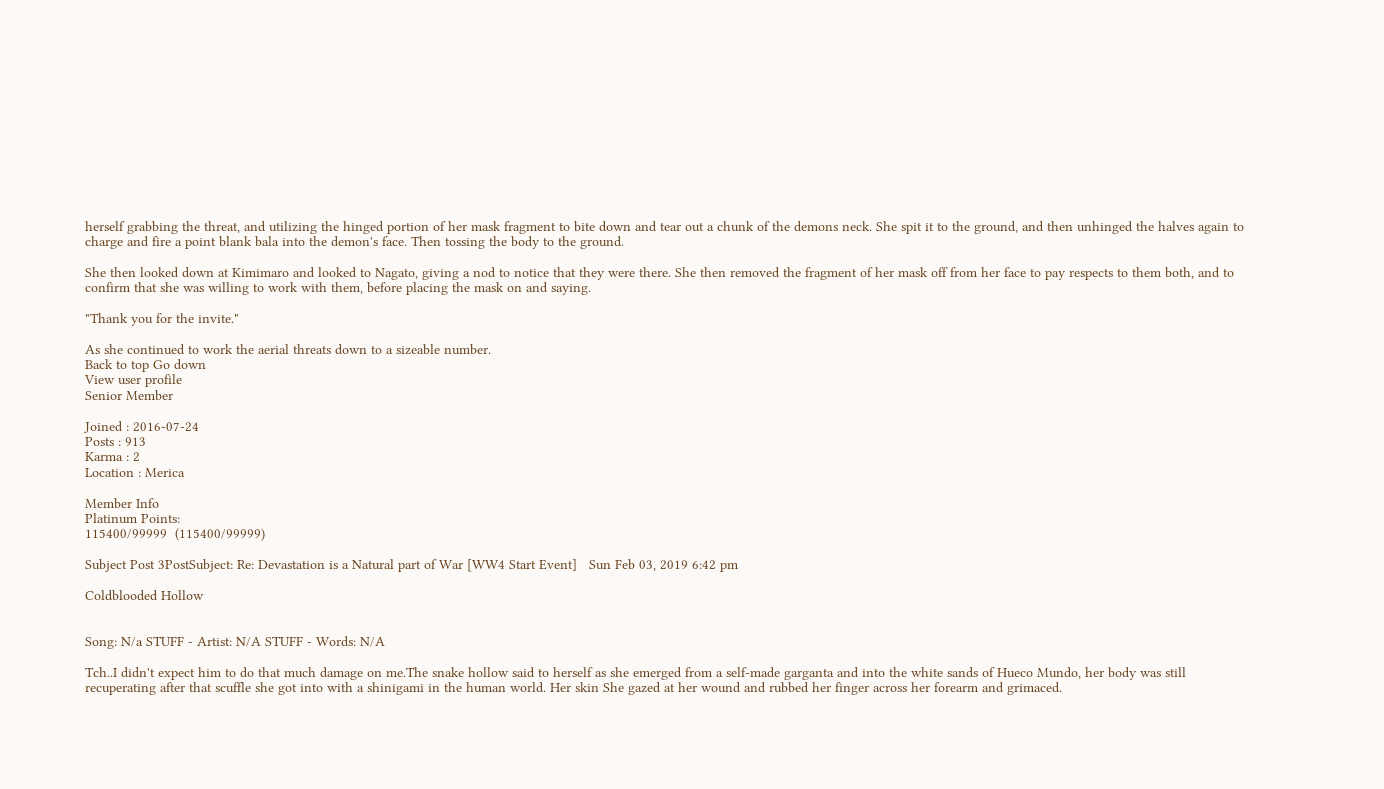herself grabbing the threat, and utilizing the hinged portion of her mask fragment to bite down and tear out a chunk of the demons neck. She spit it to the ground, and then unhinged the halves again to charge and fire a point blank bala into the demon's face. Then tossing the body to the ground.

She then looked down at Kimimaro and looked to Nagato, giving a nod to notice that they were there. She then removed the fragment of her mask off from her face to pay respects to them both, and to confirm that she was willing to work with them, before placing the mask on and saying.

"Thank you for the invite."

As she continued to work the aerial threats down to a sizeable number.
Back to top Go down
View user profile
Senior Member

Joined : 2016-07-24
Posts : 913
Karma : 2
Location : Merica

Member Info
Platinum Points:
115400/99999  (115400/99999)

Subject Post 3PostSubject: Re: Devastation is a Natural part of War [WW4 Start Event]   Sun Feb 03, 2019 6:42 pm

Coldblooded Hollow


Song: N/a STUFF - Artist: N/A STUFF - Words: N/A

Tch..I didn't expect him to do that much damage on me.The snake hollow said to herself as she emerged from a self-made garganta and into the white sands of Hueco Mundo, her body was still recuperating after that scuffle she got into with a shinigami in the human world. Her skin She gazed at her wound and rubbed her finger across her forearm and grimaced.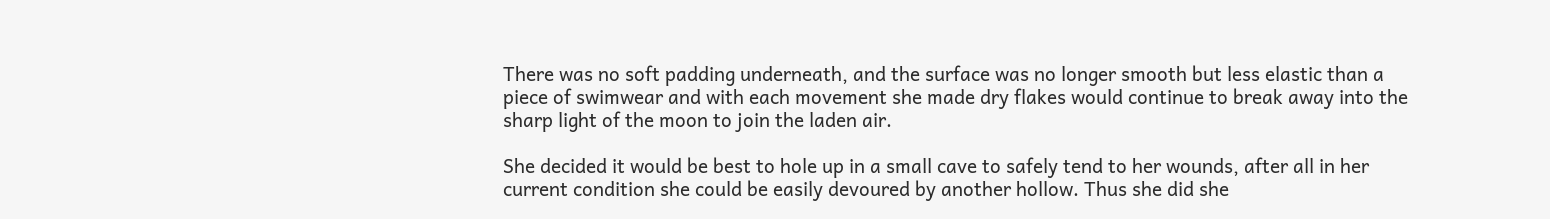There was no soft padding underneath, and the surface was no longer smooth but less elastic than a piece of swimwear and with each movement she made dry flakes would continue to break away into the sharp light of the moon to join the laden air.

She decided it would be best to hole up in a small cave to safely tend to her wounds, after all in her current condition she could be easily devoured by another hollow. Thus she did she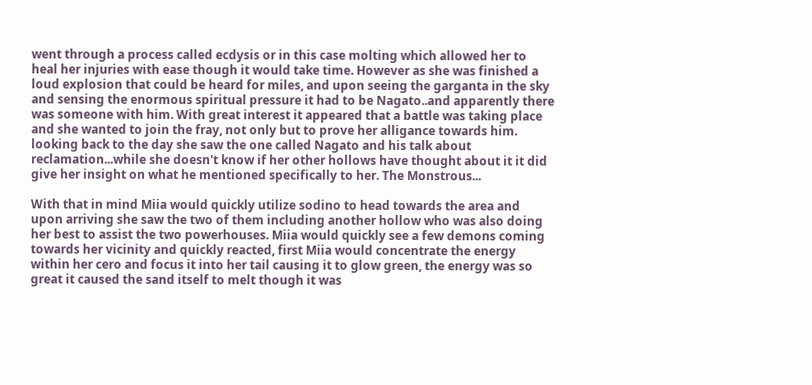went through a process called ecdysis or in this case molting which allowed her to heal her injuries with ease though it would take time. However as she was finished a loud explosion that could be heard for miles, and upon seeing the garganta in the sky and sensing the enormous spiritual pressure it had to be Nagato..and apparently there was someone with him. With great interest it appeared that a battle was taking place and she wanted to join the fray, not only but to prove her alligance towards him. looking back to the day she saw the one called Nagato and his talk about reclamation...while she doesn't know if her other hollows have thought about it it did give her insight on what he mentioned specifically to her. The Monstrous...

With that in mind Miia would quickly utilize sodino to head towards the area and upon arriving she saw the two of them including another hollow who was also doing her best to assist the two powerhouses. Miia would quickly see a few demons coming towards her vicinity and quickly reacted, first Miia would concentrate the energy within her cero and focus it into her tail causing it to glow green, the energy was so great it caused the sand itself to melt though it was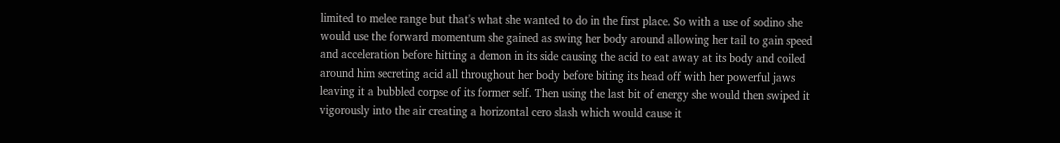limited to melee range but that's what she wanted to do in the first place. So with a use of sodino she would use the forward momentum she gained as swing her body around allowing her tail to gain speed and acceleration before hitting a demon in its side causing the acid to eat away at its body and coiled around him secreting acid all throughout her body before biting its head off with her powerful jaws leaving it a bubbled corpse of its former self. Then using the last bit of energy she would then swiped it vigorously into the air creating a horizontal cero slash which would cause it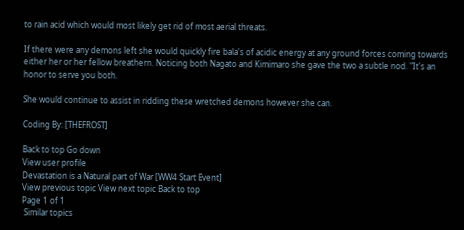to rain acid which would most likely get rid of most aerial threats.

If there were any demons left she would quickly fire bala's of acidic energy at any ground forces coming towards either her or her fellow breathern. Noticing both Nagato and Kimimaro she gave the two a subtle nod. "It's an honor to serve you both.

She would continue to assist in ridding these wretched demons however she can.

Coding By: [THEFROST]

Back to top Go down
View user profile
Devastation is a Natural part of War [WW4 Start Event]
View previous topic View next topic Back to top
Page 1 of 1
 Similar topics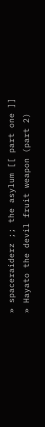» spaceraiderz ;; the asylum [[ part one ]]
» Hayato the devil fruit weapon (part 2)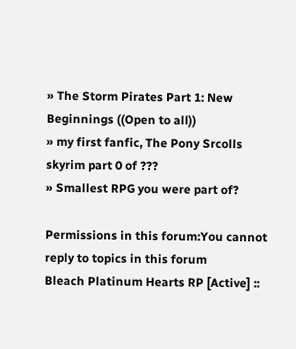» The Storm Pirates Part 1: New Beginnings ((Open to all))
» my first fanfic, The Pony Srcolls skyrim part 0 of ???
» Smallest RPG you were part of?

Permissions in this forum:You cannot reply to topics in this forum
Bleach Platinum Hearts RP [Active] ::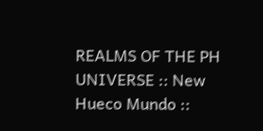REALMS OF THE PH UNIVERSE :: New Hueco Mundo ::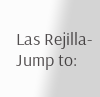Las Rejilla-
Jump to: